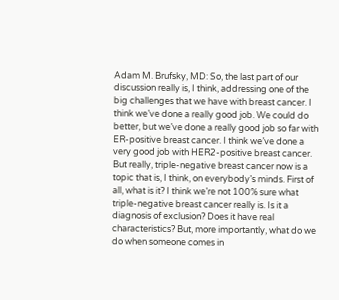Adam M. Brufsky, MD: So, the last part of our discussion really is, I think, addressing one of the big challenges that we have with breast cancer. I think we’ve done a really good job. We could do better, but we’ve done a really good job so far with ER-positive breast cancer. I think we’ve done a very good job with HER2-positive breast cancer. But really, triple-negative breast cancer now is a topic that is, I think, on everybody’s minds. First of all, what is it? I think we’re not 100% sure what triple-negative breast cancer really is. Is it a diagnosis of exclusion? Does it have real characteristics? But, more importantly, what do we do when someone comes in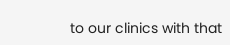to our clinics with that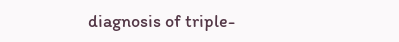diagnosis of triple-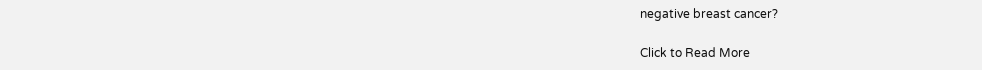negative breast cancer?

Click to Read More